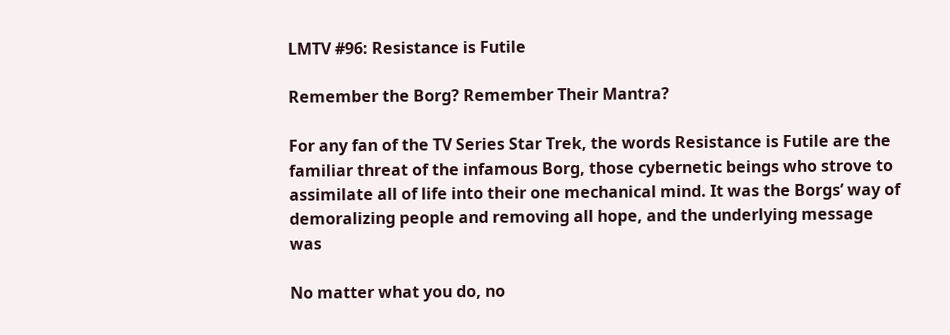LMTV #96: Resistance is Futile

Remember the Borg? Remember Their Mantra?

For any fan of the TV Series Star Trek, the words Resistance is Futile are the familiar threat of the infamous Borg, those cybernetic beings who strove to assimilate all of life into their one mechanical mind. It was the Borgs’ way of demoralizing people and removing all hope, and the underlying message was

No matter what you do, no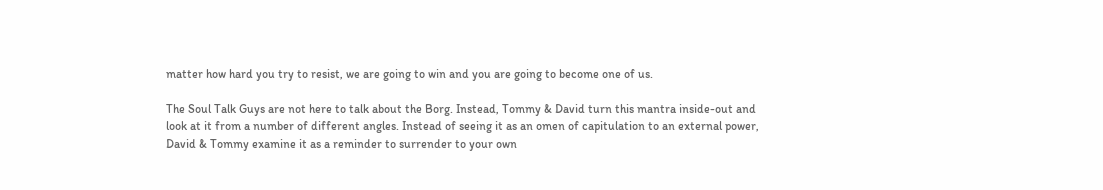matter how hard you try to resist, we are going to win and you are going to become one of us.

The Soul Talk Guys are not here to talk about the Borg. Instead, Tommy & David turn this mantra inside-out and look at it from a number of different angles. Instead of seeing it as an omen of capitulation to an external power, David & Tommy examine it as a reminder to surrender to your own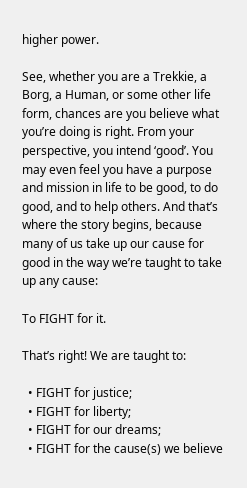higher power.

See, whether you are a Trekkie, a Borg, a Human, or some other life form, chances are you believe what you’re doing is right. From your perspective, you intend ‘good’. You may even feel you have a purpose and mission in life to be good, to do good, and to help others. And that’s where the story begins, because many of us take up our cause for good in the way we’re taught to take up any cause:

To FIGHT for it.

That’s right! We are taught to:

  • FIGHT for justice;
  • FIGHT for liberty;
  • FIGHT for our dreams;
  • FIGHT for the cause(s) we believe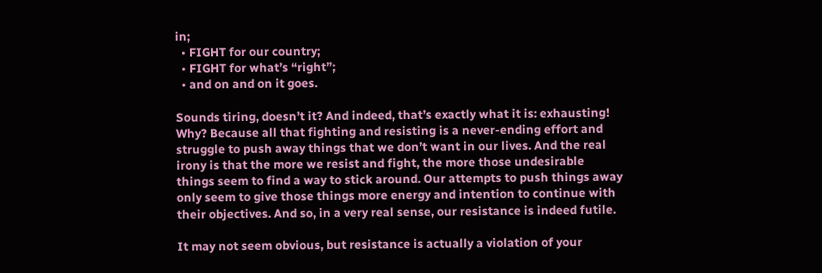in;
  • FIGHT for our country;
  • FIGHT for what’s “right”;
  • and on and on it goes.

Sounds tiring, doesn’t it? And indeed, that’s exactly what it is: exhausting! Why? Because all that fighting and resisting is a never-ending effort and struggle to push away things that we don’t want in our lives. And the real irony is that the more we resist and fight, the more those undesirable things seem to find a way to stick around. Our attempts to push things away only seem to give those things more energy and intention to continue with their objectives. And so, in a very real sense, our resistance is indeed futile.

It may not seem obvious, but resistance is actually a violation of your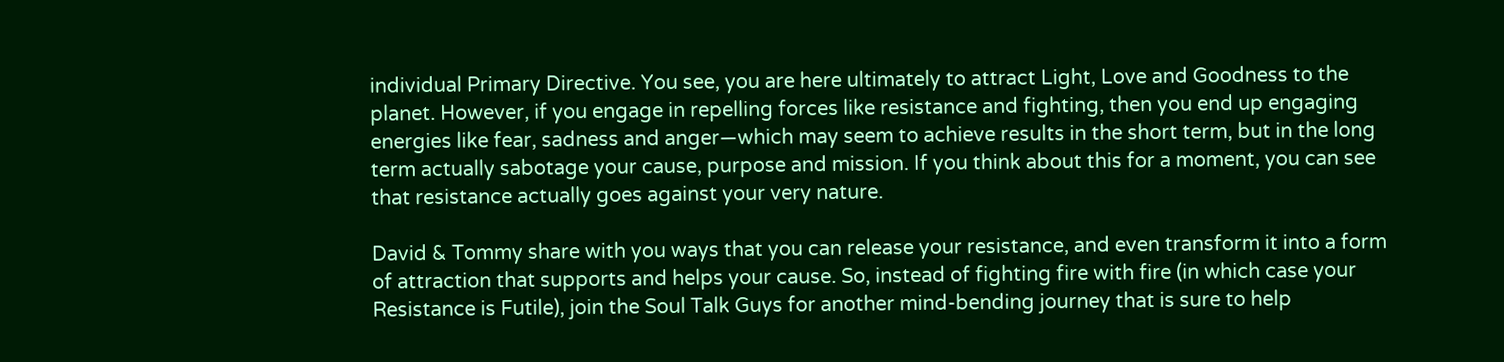individual Primary Directive. You see, you are here ultimately to attract Light, Love and Goodness to the planet. However, if you engage in repelling forces like resistance and fighting, then you end up engaging energies like fear, sadness and anger—which may seem to achieve results in the short term, but in the long term actually sabotage your cause, purpose and mission. If you think about this for a moment, you can see that resistance actually goes against your very nature.

David & Tommy share with you ways that you can release your resistance, and even transform it into a form of attraction that supports and helps your cause. So, instead of fighting fire with fire (in which case your Resistance is Futile), join the Soul Talk Guys for another mind-bending journey that is sure to help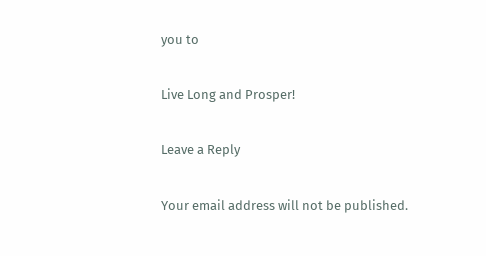you to

Live Long and Prosper!

Leave a Reply

Your email address will not be published.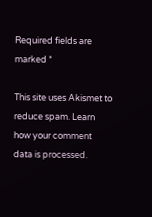Required fields are marked *

This site uses Akismet to reduce spam. Learn how your comment data is processed.